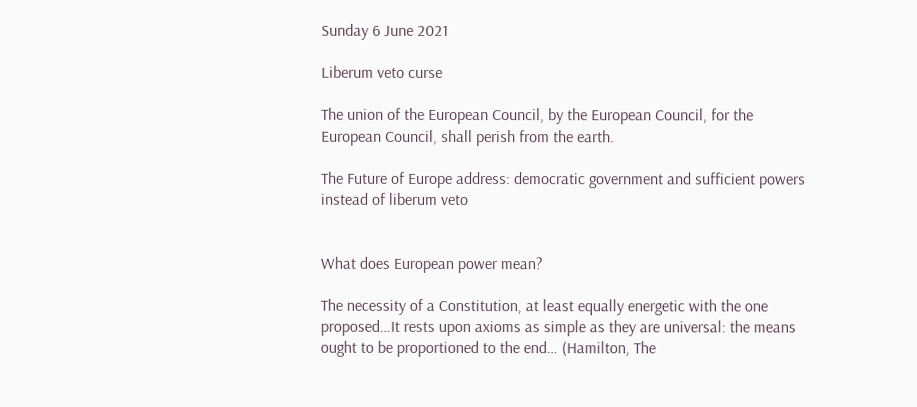Sunday 6 June 2021

Liberum veto curse

The union of the European Council, by the European Council, for the European Council, shall perish from the earth.

The Future of Europe address: democratic government and sufficient powers instead of liberum veto


What does European power mean?

The necessity of a Constitution, at least equally energetic with the one proposed…It rests upon axioms as simple as they are universal: the means ought to be proportioned to the end… (Hamilton, The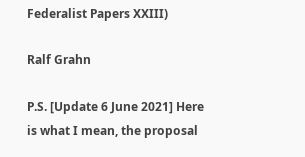Federalist Papers XXIII)

Ralf Grahn

P.S. [Update 6 June 2021] Here is what I mean, the proposal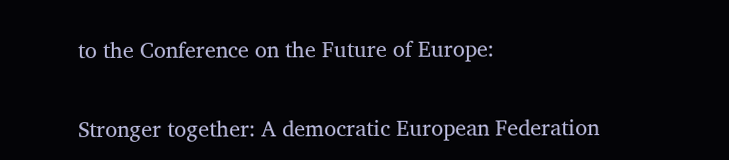to the Conference on the Future of Europe:

Stronger together: A democratic European Federation